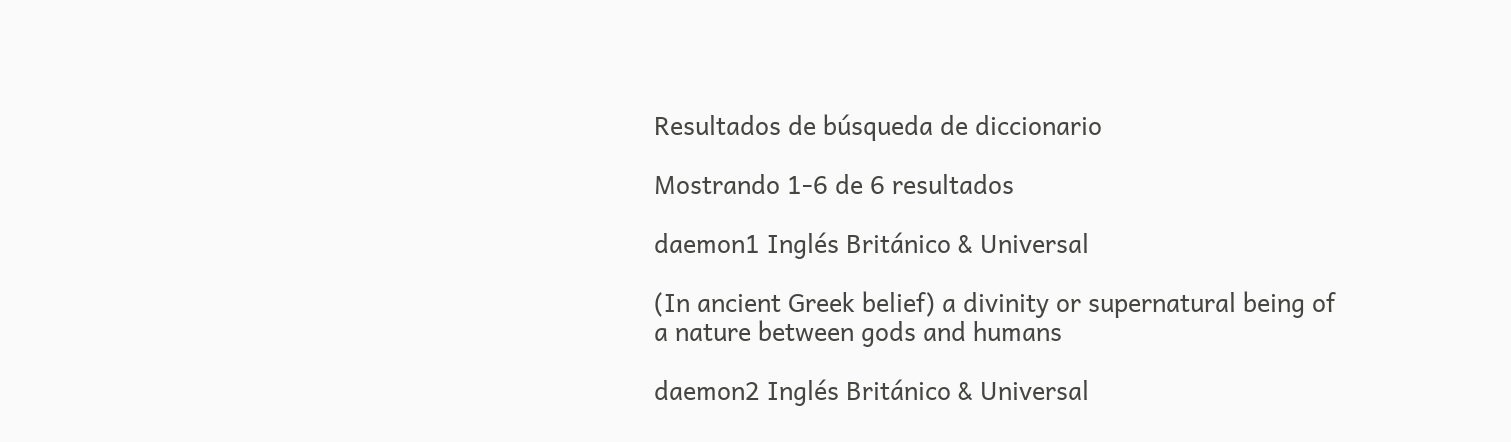Resultados de búsqueda de diccionario

Mostrando 1-6 de 6 resultados

daemon1 Inglés Británico & Universal

(In ancient Greek belief) a divinity or supernatural being of a nature between gods and humans

daemon2 Inglés Británico & Universal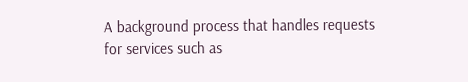A background process that handles requests for services such as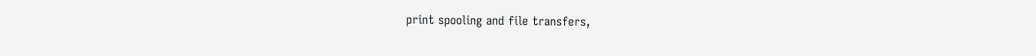print spooling and file transfers,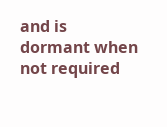and is dormant when not required